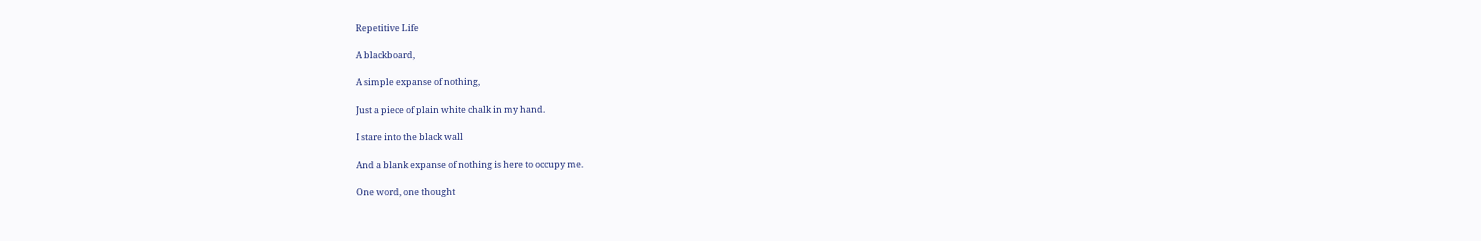Repetitive Life

A blackboard,

A simple expanse of nothing,

Just a piece of plain white chalk in my hand.

I stare into the black wall

And a blank expanse of nothing is here to occupy me.

One word, one thought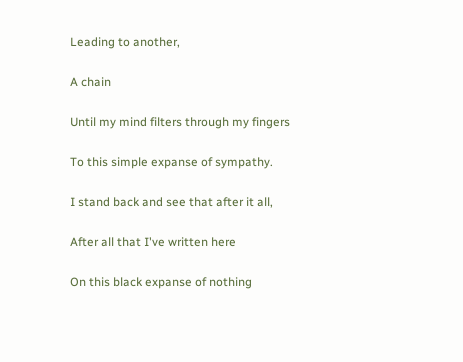Leading to another,

A chain

Until my mind filters through my fingers

To this simple expanse of sympathy.

I stand back and see that after it all,

After all that I've written here

On this black expanse of nothing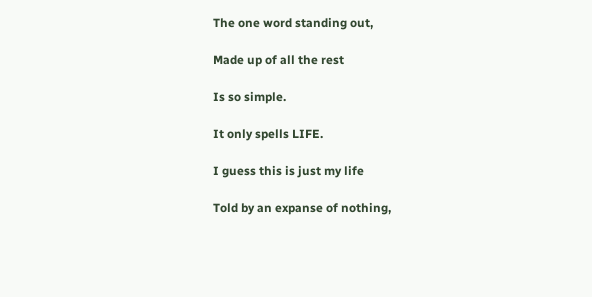The one word standing out,

Made up of all the rest

Is so simple.

It only spells LIFE.

I guess this is just my life

Told by an expanse of nothing,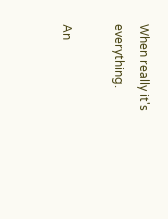When really it's everything.

An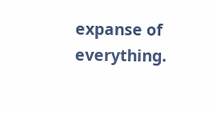expanse of everything.